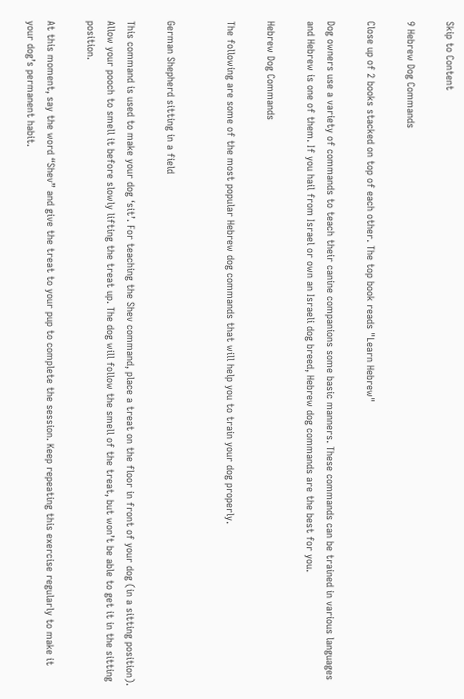Skip to Content

9 Hebrew Dog Commands

Close up of 2 books stacked on top of each other. The top book reads "Learn Hebrew"

Dog owners use a variety of commands to teach their canine companions some basic manners. These commands can be trained in various languages and Hebrew is one of them. If you hail from Israel or own an Israeli dog breed, Hebrew dog commands are the best for you.

Hebrew Dog Commands

The following are some of the most popular Hebrew dog commands that will help you to train your dog properly.


German Shepherd sitting in a field

This command is used to make your dog ‘sit’. For teaching the Shev command, place a treat on the floor in front of your dog (in a sitting position). Allow your pooch to smell it before slowly lifting the treat up. The dog will follow the smell of the treat, but won’t be able to get it in the sitting position.

At this moment, say the word “Shev” and give the treat to your pup to complete the session. Keep repeating this exercise regularly to make it your dog’s permanent habit.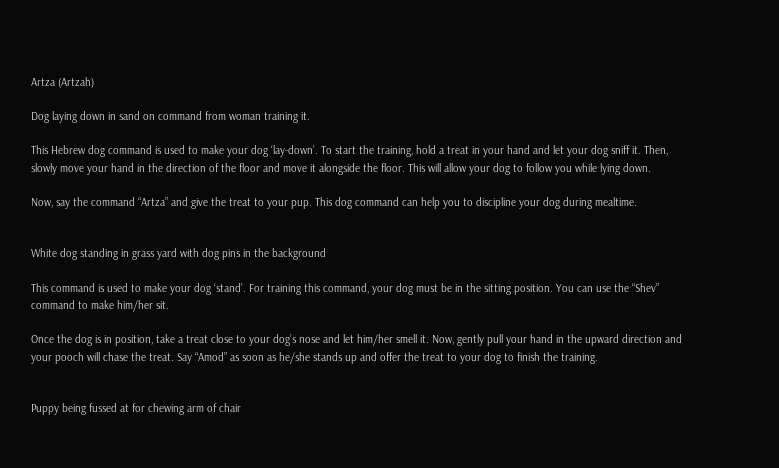Artza (Artzah)

Dog laying down in sand on command from woman training it.

This Hebrew dog command is used to make your dog ‘lay-down’. To start the training, hold a treat in your hand and let your dog sniff it. Then, slowly move your hand in the direction of the floor and move it alongside the floor. This will allow your dog to follow you while lying down.

Now, say the command “Artza” and give the treat to your pup. This dog command can help you to discipline your dog during mealtime.


White dog standing in grass yard with dog pins in the background

This command is used to make your dog ‘stand’. For training this command, your dog must be in the sitting position. You can use the “Shev” command to make him/her sit.

Once the dog is in position, take a treat close to your dog’s nose and let him/her smell it. Now, gently pull your hand in the upward direction and your pooch will chase the treat. Say “Amod” as soon as he/she stands up and offer the treat to your dog to finish the training.


Puppy being fussed at for chewing arm of chair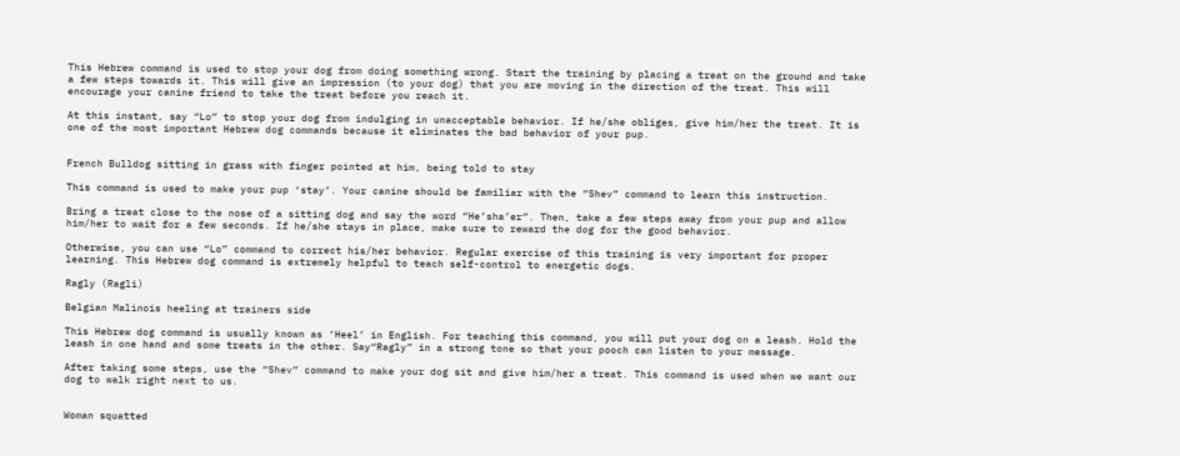This Hebrew command is used to stop your dog from doing something wrong. Start the training by placing a treat on the ground and take a few steps towards it. This will give an impression (to your dog) that you are moving in the direction of the treat. This will encourage your canine friend to take the treat before you reach it.

At this instant, say “Lo” to stop your dog from indulging in unacceptable behavior. If he/she obliges, give him/her the treat. It is one of the most important Hebrew dog commands because it eliminates the bad behavior of your pup.


French Bulldog sitting in grass with finger pointed at him, being told to stay

This command is used to make your pup ‘stay’. Your canine should be familiar with the “Shev” command to learn this instruction.

Bring a treat close to the nose of a sitting dog and say the word “He’sha’er”. Then, take a few steps away from your pup and allow him/her to wait for a few seconds. If he/she stays in place, make sure to reward the dog for the good behavior.

Otherwise, you can use “Lo” command to correct his/her behavior. Regular exercise of this training is very important for proper learning. This Hebrew dog command is extremely helpful to teach self-control to energetic dogs.

Ragly (Ragli)

Belgian Malinois heeling at trainers side

This Hebrew dog command is usually known as ‘Heel’ in English. For teaching this command, you will put your dog on a leash. Hold the leash in one hand and some treats in the other. Say“Ragly” in a strong tone so that your pooch can listen to your message.

After taking some steps, use the “Shev” command to make your dog sit and give him/her a treat. This command is used when we want our dog to walk right next to us.


Woman squatted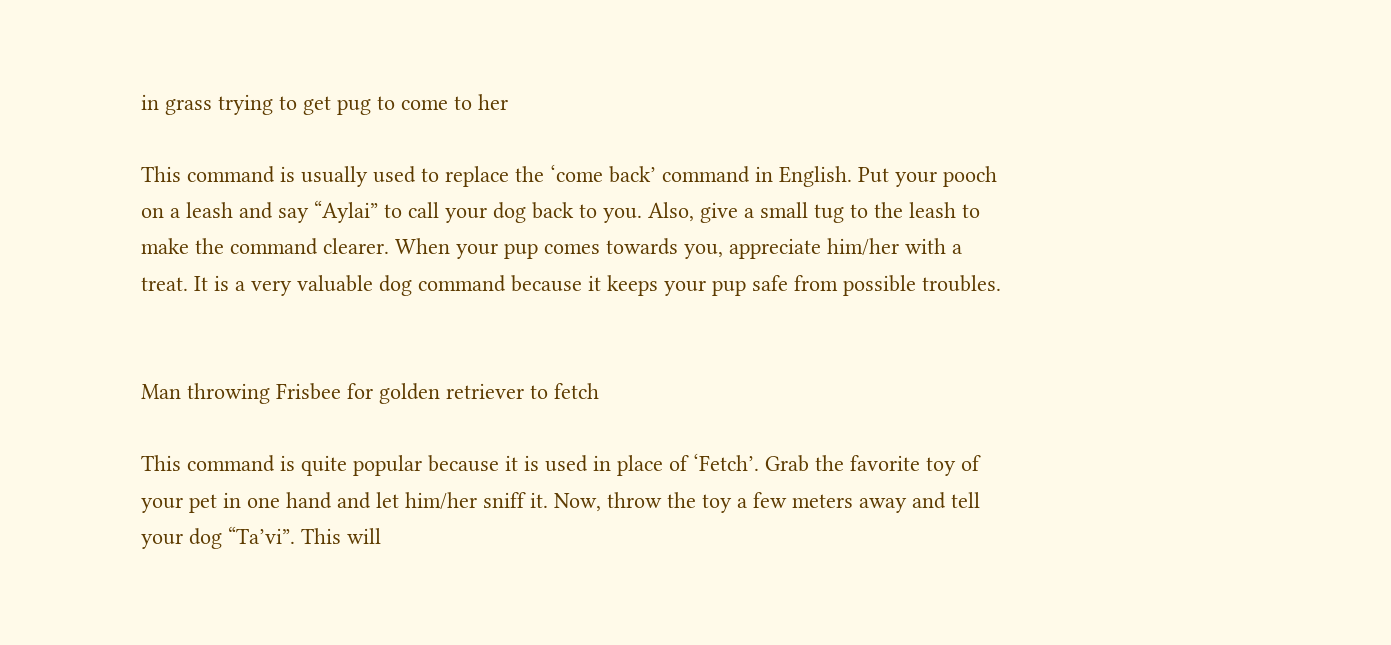in grass trying to get pug to come to her

This command is usually used to replace the ‘come back’ command in English. Put your pooch on a leash and say “Aylai” to call your dog back to you. Also, give a small tug to the leash to make the command clearer. When your pup comes towards you, appreciate him/her with a treat. It is a very valuable dog command because it keeps your pup safe from possible troubles.


Man throwing Frisbee for golden retriever to fetch

This command is quite popular because it is used in place of ‘Fetch’. Grab the favorite toy of your pet in one hand and let him/her sniff it. Now, throw the toy a few meters away and tell your dog “Ta’vi”. This will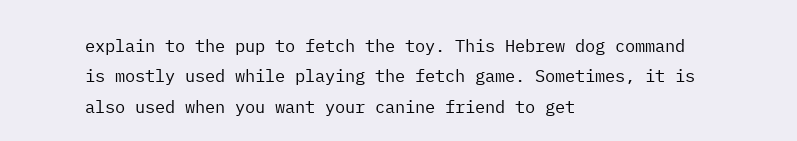explain to the pup to fetch the toy. This Hebrew dog command is mostly used while playing the fetch game. Sometimes, it is also used when you want your canine friend to get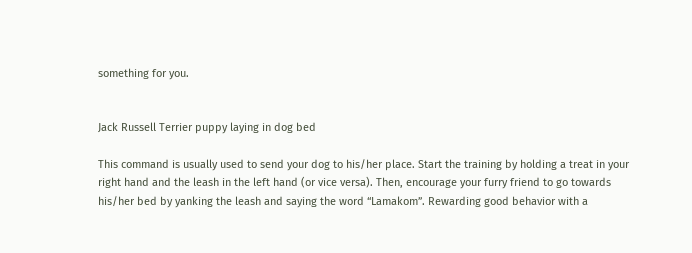something for you.


Jack Russell Terrier puppy laying in dog bed

This command is usually used to send your dog to his/her place. Start the training by holding a treat in your right hand and the leash in the left hand (or vice versa). Then, encourage your furry friend to go towards his/her bed by yanking the leash and saying the word “Lamakom”. Rewarding good behavior with a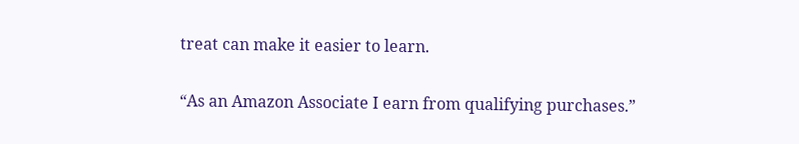treat can make it easier to learn.

“As an Amazon Associate I earn from qualifying purchases.”